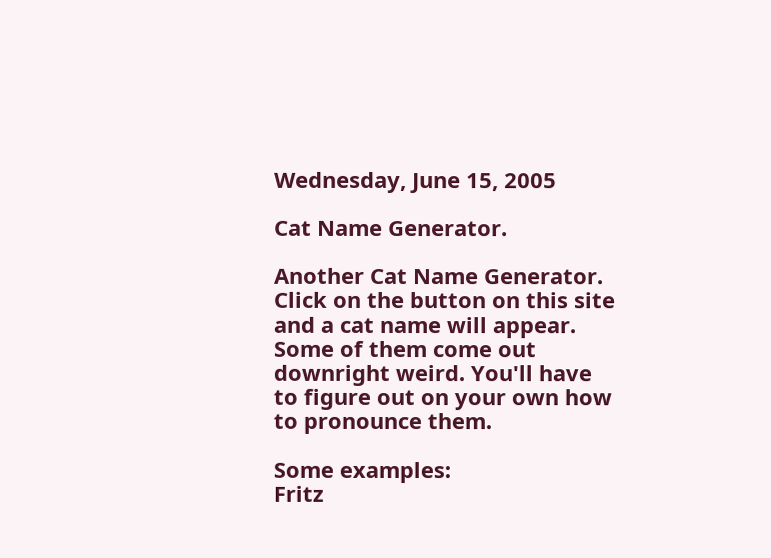Wednesday, June 15, 2005

Cat Name Generator.

Another Cat Name Generator. Click on the button on this site and a cat name will appear. Some of them come out downright weird. You'll have to figure out on your own how to pronounce them.

Some examples:
Fritz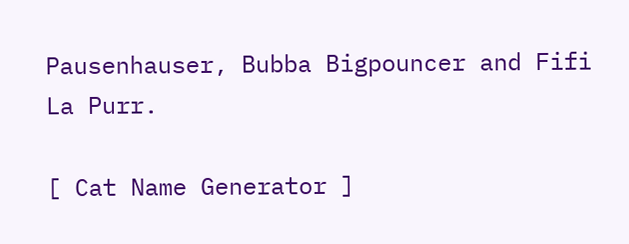Pausenhauser, Bubba Bigpouncer and Fifi La Purr.

[ Cat Name Generator ]